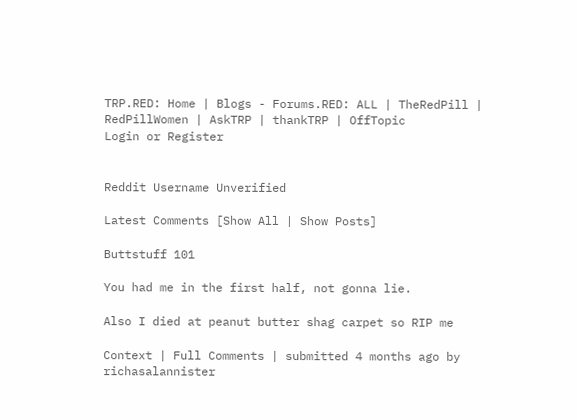TRP.RED: Home | Blogs - Forums.RED: ALL | TheRedPill | RedPillWomen | AskTRP | thankTRP | OffTopic
Login or Register


Reddit Username Unverified

Latest Comments [Show All | Show Posts]

Buttstuff 101

You had me in the first half, not gonna lie.

Also I died at peanut butter shag carpet so RIP me

Context | Full Comments | submitted 4 months ago by richasalannister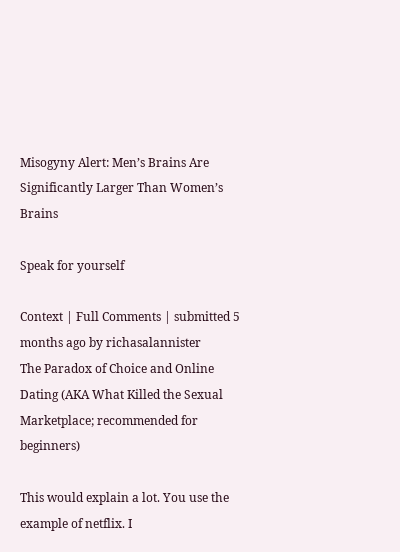Misogyny Alert: Men’s Brains Are Significantly Larger Than Women’s Brains

Speak for yourself

Context | Full Comments | submitted 5 months ago by richasalannister
The Paradox of Choice and Online Dating (AKA What Killed the Sexual Marketplace; recommended for beginners)

This would explain a lot. You use the example of netflix. I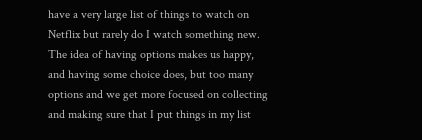have a very large list of things to watch on Netflix but rarely do I watch something new. The idea of having options makes us happy, and having some choice does, but too many options and we get more focused on collecting and making sure that I put things in my list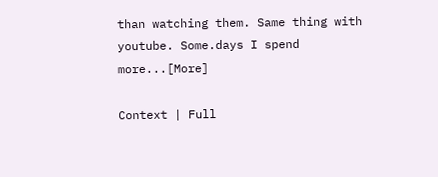than watching them. Same thing with youtube. Some.days I spend more...[More]

Context | Full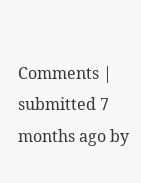Comments | submitted 7 months ago by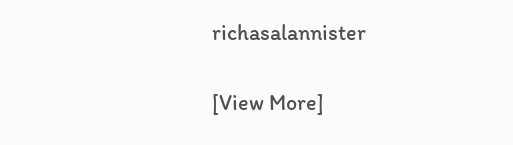richasalannister

[View More]